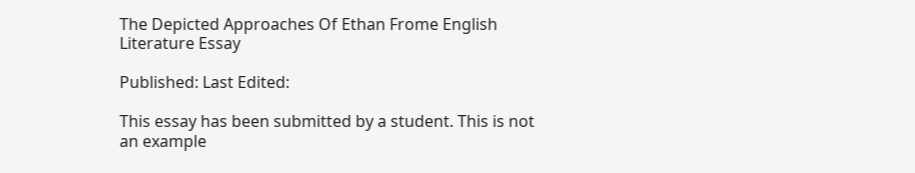The Depicted Approaches Of Ethan Frome English Literature Essay

Published: Last Edited:

This essay has been submitted by a student. This is not an example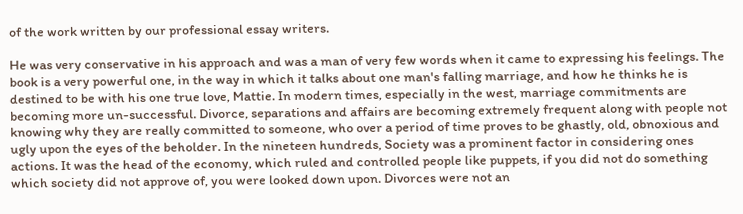of the work written by our professional essay writers.

He was very conservative in his approach and was a man of very few words when it came to expressing his feelings. The book is a very powerful one, in the way in which it talks about one man's falling marriage, and how he thinks he is destined to be with his one true love, Mattie. In modern times, especially in the west, marriage commitments are becoming more un-successful. Divorce, separations and affairs are becoming extremely frequent along with people not knowing why they are really committed to someone, who over a period of time proves to be ghastly, old, obnoxious and ugly upon the eyes of the beholder. In the nineteen hundreds, Society was a prominent factor in considering ones actions. It was the head of the economy, which ruled and controlled people like puppets, if you did not do something which society did not approve of, you were looked down upon. Divorces were not an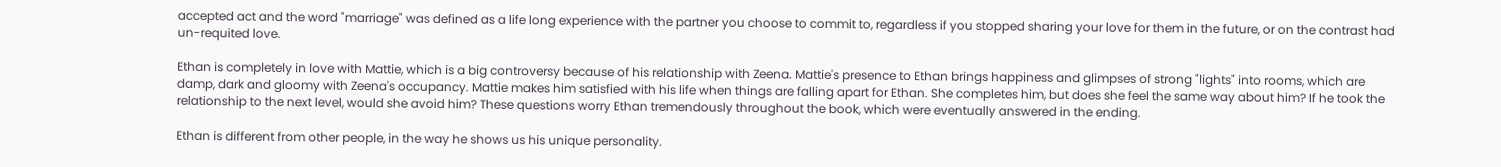accepted act and the word "marriage" was defined as a life long experience with the partner you choose to commit to, regardless if you stopped sharing your love for them in the future, or on the contrast had un-requited love.

Ethan is completely in love with Mattie, which is a big controversy because of his relationship with Zeena. Mattie's presence to Ethan brings happiness and glimpses of strong "lights" into rooms, which are damp, dark and gloomy with Zeena's occupancy. Mattie makes him satisfied with his life when things are falling apart for Ethan. She completes him, but does she feel the same way about him? If he took the relationship to the next level, would she avoid him? These questions worry Ethan tremendously throughout the book, which were eventually answered in the ending.

Ethan is different from other people, in the way he shows us his unique personality.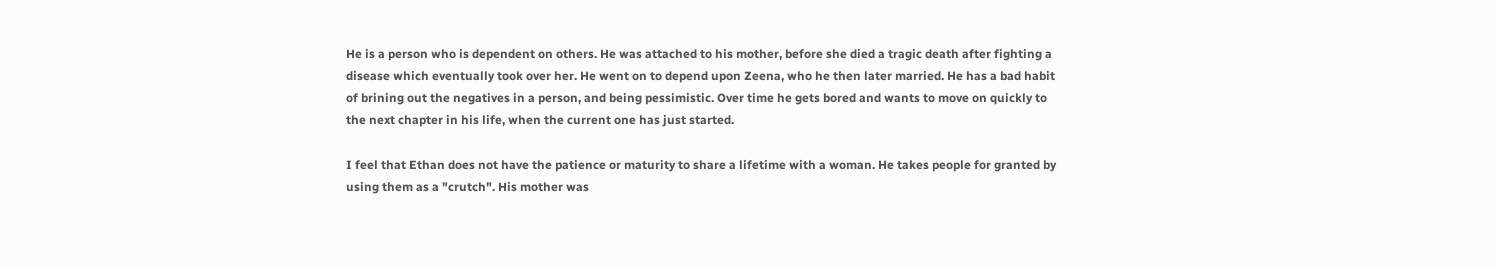He is a person who is dependent on others. He was attached to his mother, before she died a tragic death after fighting a disease which eventually took over her. He went on to depend upon Zeena, who he then later married. He has a bad habit of brining out the negatives in a person, and being pessimistic. Over time he gets bored and wants to move on quickly to the next chapter in his life, when the current one has just started.

I feel that Ethan does not have the patience or maturity to share a lifetime with a woman. He takes people for granted by using them as a "crutch". His mother was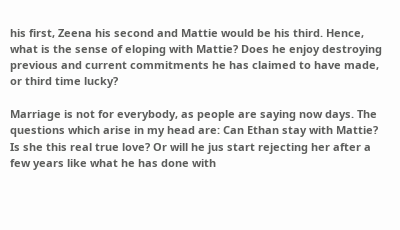his first, Zeena his second and Mattie would be his third. Hence, what is the sense of eloping with Mattie? Does he enjoy destroying previous and current commitments he has claimed to have made, or third time lucky?

Marriage is not for everybody, as people are saying now days. The questions which arise in my head are: Can Ethan stay with Mattie? Is she this real true love? Or will he jus start rejecting her after a few years like what he has done with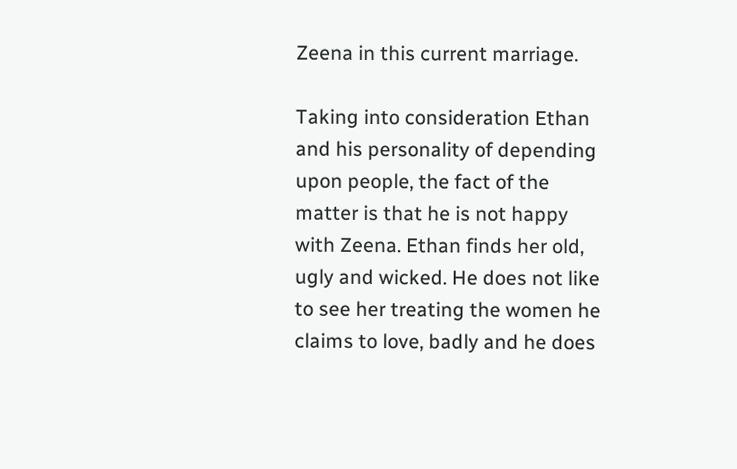Zeena in this current marriage.

Taking into consideration Ethan and his personality of depending upon people, the fact of the matter is that he is not happy with Zeena. Ethan finds her old, ugly and wicked. He does not like to see her treating the women he claims to love, badly and he does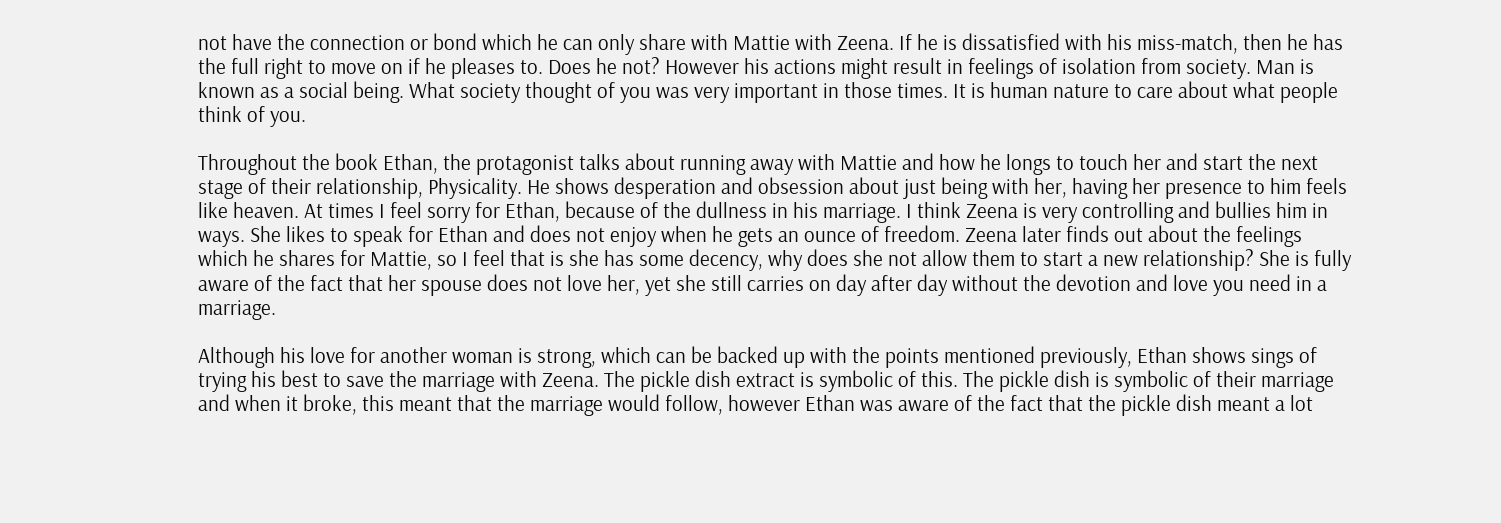not have the connection or bond which he can only share with Mattie with Zeena. If he is dissatisfied with his miss-match, then he has the full right to move on if he pleases to. Does he not? However his actions might result in feelings of isolation from society. Man is known as a social being. What society thought of you was very important in those times. It is human nature to care about what people think of you.

Throughout the book Ethan, the protagonist talks about running away with Mattie and how he longs to touch her and start the next stage of their relationship, Physicality. He shows desperation and obsession about just being with her, having her presence to him feels like heaven. At times I feel sorry for Ethan, because of the dullness in his marriage. I think Zeena is very controlling and bullies him in ways. She likes to speak for Ethan and does not enjoy when he gets an ounce of freedom. Zeena later finds out about the feelings which he shares for Mattie, so I feel that is she has some decency, why does she not allow them to start a new relationship? She is fully aware of the fact that her spouse does not love her, yet she still carries on day after day without the devotion and love you need in a marriage.

Although his love for another woman is strong, which can be backed up with the points mentioned previously, Ethan shows sings of trying his best to save the marriage with Zeena. The pickle dish extract is symbolic of this. The pickle dish is symbolic of their marriage and when it broke, this meant that the marriage would follow, however Ethan was aware of the fact that the pickle dish meant a lot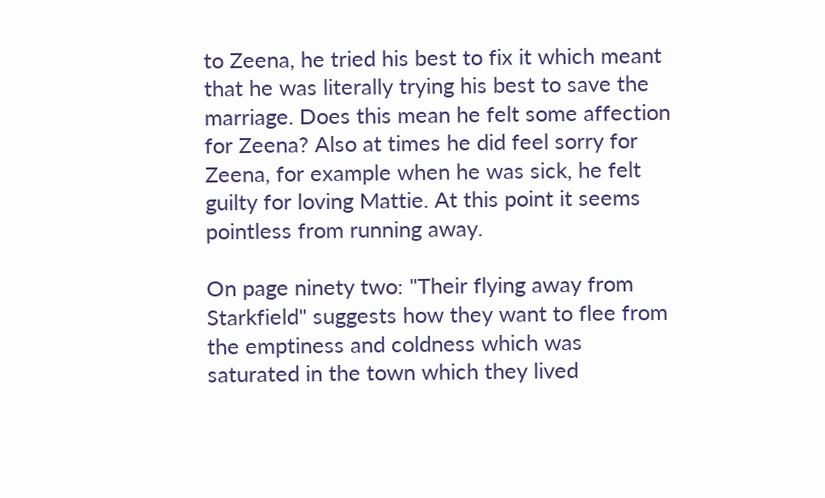to Zeena, he tried his best to fix it which meant that he was literally trying his best to save the marriage. Does this mean he felt some affection for Zeena? Also at times he did feel sorry for Zeena, for example when he was sick, he felt guilty for loving Mattie. At this point it seems pointless from running away.

On page ninety two: "Their flying away from Starkfield" suggests how they want to flee from the emptiness and coldness which was saturated in the town which they lived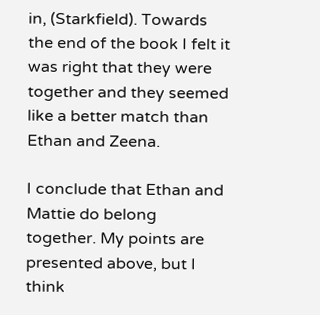in, (Starkfield). Towards the end of the book I felt it was right that they were together and they seemed like a better match than Ethan and Zeena.

I conclude that Ethan and Mattie do belong together. My points are presented above, but I think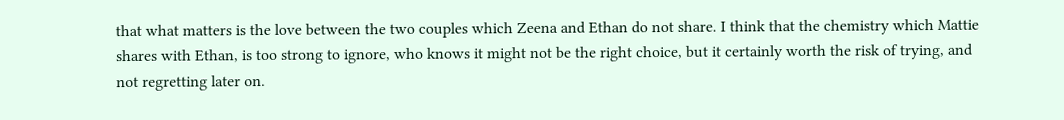that what matters is the love between the two couples which Zeena and Ethan do not share. I think that the chemistry which Mattie shares with Ethan, is too strong to ignore, who knows it might not be the right choice, but it certainly worth the risk of trying, and not regretting later on.